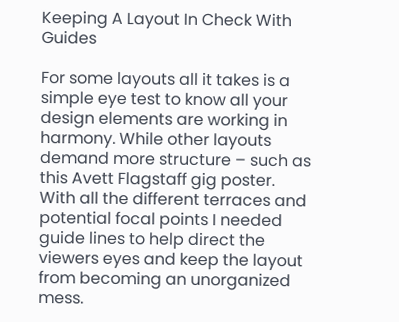Keeping A Layout In Check With Guides

For some layouts all it takes is a simple eye test to know all your design elements are working in harmony. While other layouts demand more structure – such as this Avett Flagstaff gig poster.
With all the different terraces and potential focal points I needed guide lines to help direct the viewers eyes and keep the layout from becoming an unorganized mess.